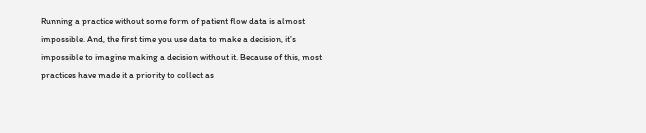Running a practice without some form of patient flow data is almost impossible. And, the first time you use data to make a decision, it’s impossible to imagine making a decision without it. Because of this, most practices have made it a priority to collect as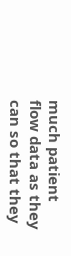much patient flow data as they can so that they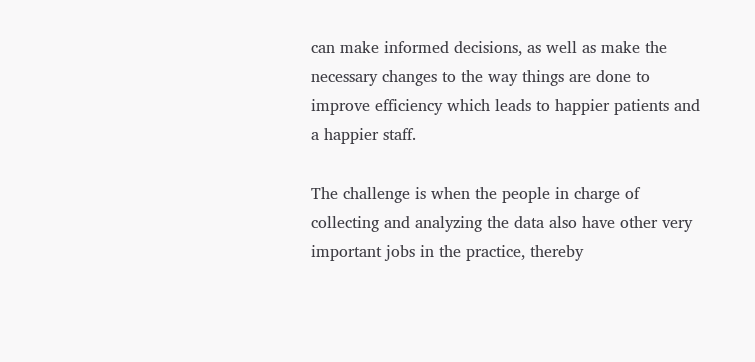can make informed decisions, as well as make the necessary changes to the way things are done to improve efficiency which leads to happier patients and a happier staff.

The challenge is when the people in charge of collecting and analyzing the data also have other very important jobs in the practice, thereby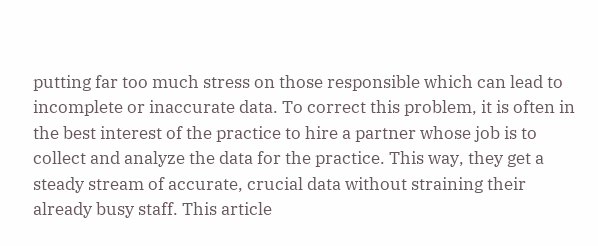putting far too much stress on those responsible which can lead to incomplete or inaccurate data. To correct this problem, it is often in the best interest of the practice to hire a partner whose job is to collect and analyze the data for the practice. This way, they get a steady stream of accurate, crucial data without straining their already busy staff. This article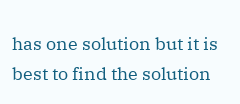has one solution but it is best to find the solution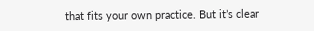that fits your own practice. But it’s clear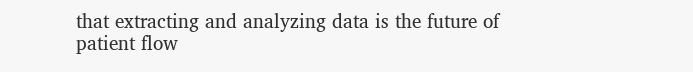that extracting and analyzing data is the future of patient flow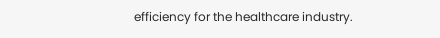efficiency for the healthcare industry.